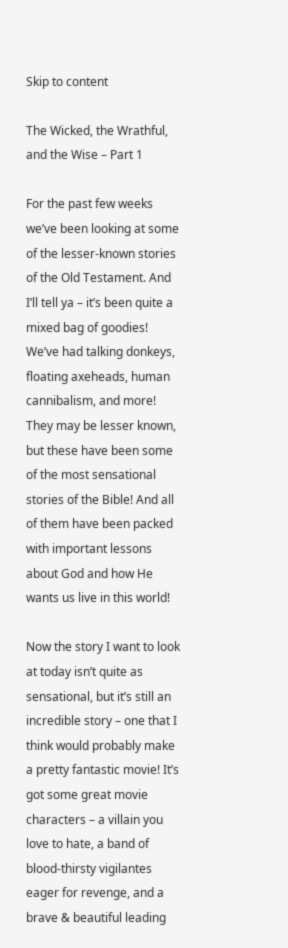Skip to content

The Wicked, the Wrathful, and the Wise – Part 1

For the past few weeks we’ve been looking at some of the lesser-known stories of the Old Testament. And I’ll tell ya – it’s been quite a mixed bag of goodies! We’ve had talking donkeys, floating axeheads, human cannibalism, and more! They may be lesser known, but these have been some of the most sensational stories of the Bible! And all of them have been packed with important lessons about God and how He wants us live in this world!

Now the story I want to look at today isn’t quite as sensational, but it’s still an incredible story – one that I think would probably make a pretty fantastic movie! It’s got some great movie characters – a villain you love to hate, a band of blood-thirsty vigilantes eager for revenge, and a brave & beautiful leading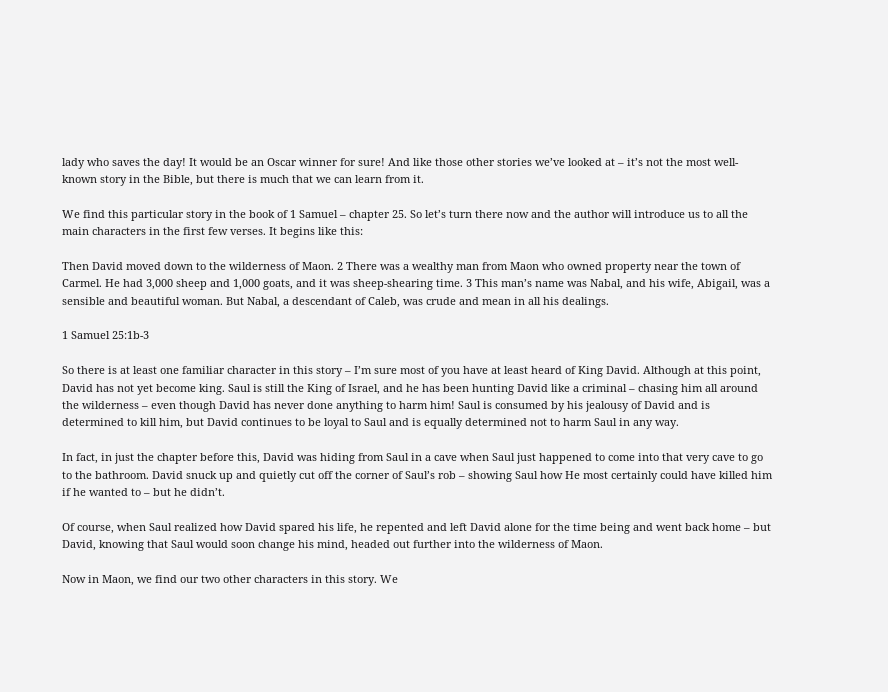lady who saves the day! It would be an Oscar winner for sure! And like those other stories we’ve looked at – it’s not the most well-known story in the Bible, but there is much that we can learn from it.

We find this particular story in the book of 1 Samuel – chapter 25. So let’s turn there now and the author will introduce us to all the main characters in the first few verses. It begins like this:

Then David moved down to the wilderness of Maon. 2 There was a wealthy man from Maon who owned property near the town of Carmel. He had 3,000 sheep and 1,000 goats, and it was sheep-shearing time. 3 This man’s name was Nabal, and his wife, Abigail, was a sensible and beautiful woman. But Nabal, a descendant of Caleb, was crude and mean in all his dealings.

1 Samuel 25:1b-3

So there is at least one familiar character in this story – I’m sure most of you have at least heard of King David. Although at this point, David has not yet become king. Saul is still the King of Israel, and he has been hunting David like a criminal – chasing him all around the wilderness – even though David has never done anything to harm him! Saul is consumed by his jealousy of David and is determined to kill him, but David continues to be loyal to Saul and is equally determined not to harm Saul in any way.

In fact, in just the chapter before this, David was hiding from Saul in a cave when Saul just happened to come into that very cave to go to the bathroom. David snuck up and quietly cut off the corner of Saul’s rob – showing Saul how He most certainly could have killed him if he wanted to – but he didn’t.

Of course, when Saul realized how David spared his life, he repented and left David alone for the time being and went back home – but David, knowing that Saul would soon change his mind, headed out further into the wilderness of Maon.

Now in Maon, we find our two other characters in this story. We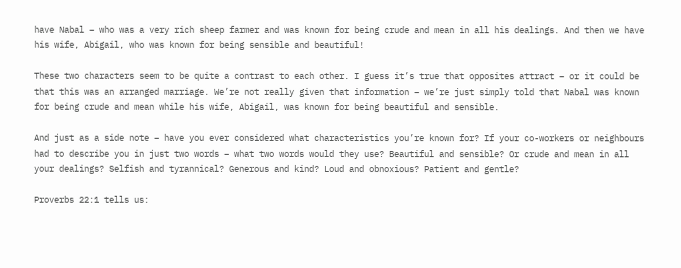have Nabal – who was a very rich sheep farmer and was known for being crude and mean in all his dealings. And then we have his wife, Abigail, who was known for being sensible and beautiful!

These two characters seem to be quite a contrast to each other. I guess it’s true that opposites attract – or it could be that this was an arranged marriage. We’re not really given that information – we’re just simply told that Nabal was known for being crude and mean while his wife, Abigail, was known for being beautiful and sensible.

And just as a side note – have you ever considered what characteristics you’re known for? If your co-workers or neighbours had to describe you in just two words – what two words would they use? Beautiful and sensible? Or crude and mean in all your dealings? Selfish and tyrannical? Generous and kind? Loud and obnoxious? Patient and gentle?

Proverbs 22:1 tells us: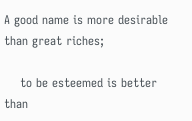A good name is more desirable than great riches;

    to be esteemed is better than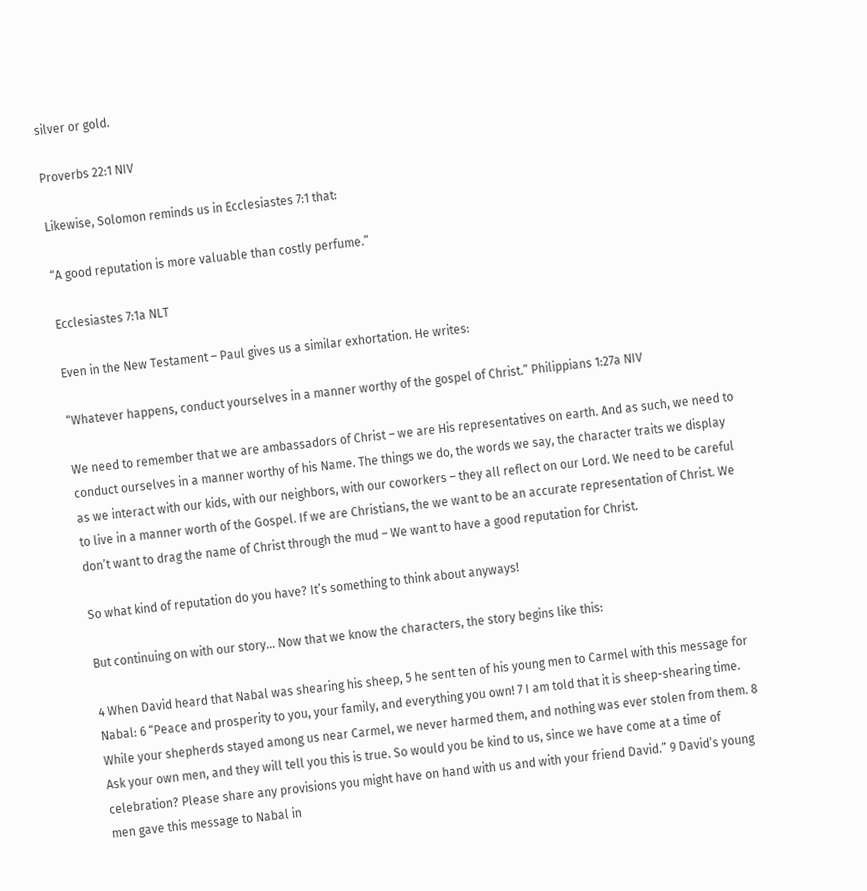silver or gold.

Proverbs 22:1 NIV

Likewise, Solomon reminds us in Ecclesiastes 7:1 that:

“A good reputation is more valuable than costly perfume.”

Ecclesiastes 7:1a NLT

Even in the New Testament – Paul gives us a similar exhortation. He writes:

“Whatever happens, conduct yourselves in a manner worthy of the gospel of Christ.” Philippians 1:27a NIV

We need to remember that we are ambassadors of Christ – we are His representatives on earth. And as such, we need to conduct ourselves in a manner worthy of his Name. The things we do, the words we say, the character traits we display as we interact with our kids, with our neighbors, with our coworkers – they all reflect on our Lord. We need to be careful to live in a manner worth of the Gospel. If we are Christians, the we want to be an accurate representation of Christ. We don’t want to drag the name of Christ through the mud – We want to have a good reputation for Christ.

So what kind of reputation do you have? It’s something to think about anyways!

But continuing on with our story… Now that we know the characters, the story begins like this:

4 When David heard that Nabal was shearing his sheep, 5 he sent ten of his young men to Carmel with this message for Nabal: 6 “Peace and prosperity to you, your family, and everything you own! 7 I am told that it is sheep-shearing time. While your shepherds stayed among us near Carmel, we never harmed them, and nothing was ever stolen from them. 8 Ask your own men, and they will tell you this is true. So would you be kind to us, since we have come at a time of celebration? Please share any provisions you might have on hand with us and with your friend David.” 9 David’s young men gave this message to Nabal in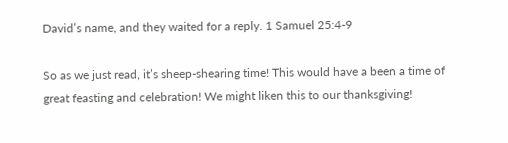David’s name, and they waited for a reply. 1 Samuel 25:4-9

So as we just read, it’s sheep-shearing time! This would have a been a time of great feasting and celebration! We might liken this to our thanksgiving!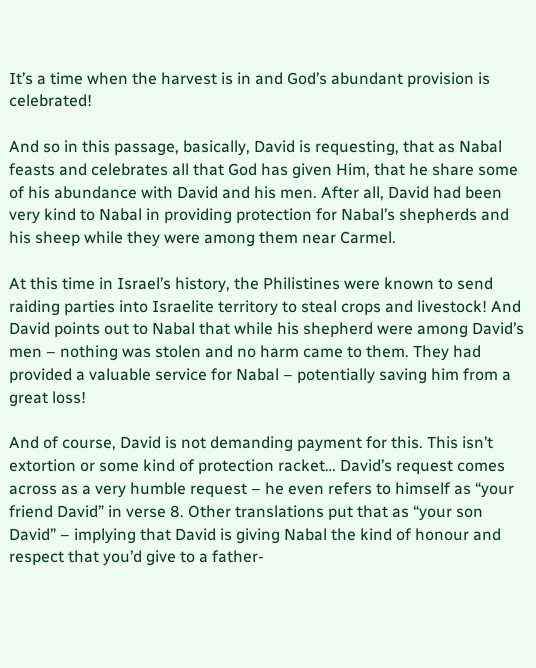It’s a time when the harvest is in and God’s abundant provision is celebrated!

And so in this passage, basically, David is requesting, that as Nabal feasts and celebrates all that God has given Him, that he share some of his abundance with David and his men. After all, David had been very kind to Nabal in providing protection for Nabal’s shepherds and his sheep while they were among them near Carmel.

At this time in Israel’s history, the Philistines were known to send raiding parties into Israelite territory to steal crops and livestock! And David points out to Nabal that while his shepherd were among David’s men – nothing was stolen and no harm came to them. They had provided a valuable service for Nabal – potentially saving him from a great loss!

And of course, David is not demanding payment for this. This isn’t extortion or some kind of protection racket… David’s request comes across as a very humble request – he even refers to himself as “your friend David” in verse 8. Other translations put that as “your son David” – implying that David is giving Nabal the kind of honour and respect that you’d give to a father-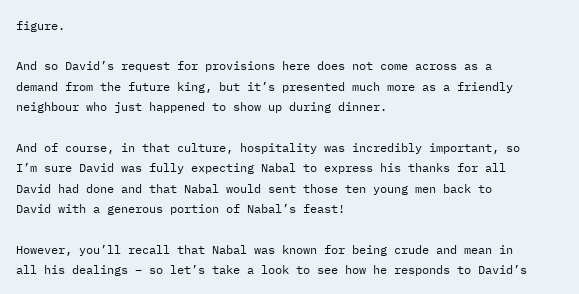figure.

And so David’s request for provisions here does not come across as a demand from the future king, but it’s presented much more as a friendly neighbour who just happened to show up during dinner.

And of course, in that culture, hospitality was incredibly important, so I’m sure David was fully expecting Nabal to express his thanks for all David had done and that Nabal would sent those ten young men back to David with a generous portion of Nabal’s feast!

However, you’ll recall that Nabal was known for being crude and mean in all his dealings – so let’s take a look to see how he responds to David’s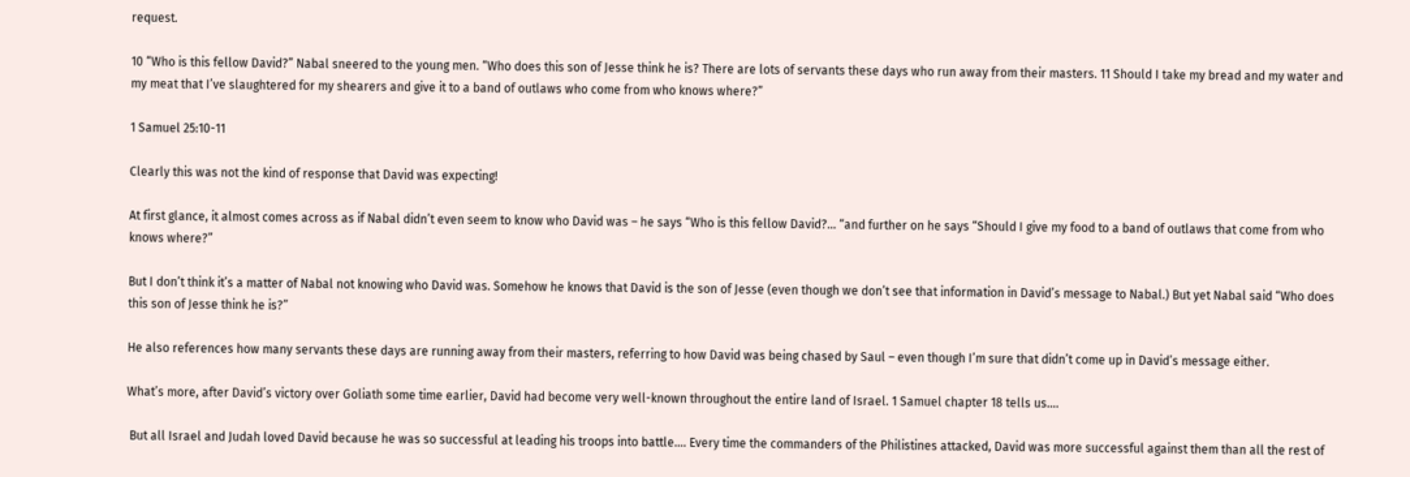request.

10 “Who is this fellow David?” Nabal sneered to the young men. “Who does this son of Jesse think he is? There are lots of servants these days who run away from their masters. 11 Should I take my bread and my water and my meat that I’ve slaughtered for my shearers and give it to a band of outlaws who come from who knows where?”

1 Samuel 25:10-11

Clearly this was not the kind of response that David was expecting!

At first glance, it almost comes across as if Nabal didn’t even seem to know who David was – he says “Who is this fellow David?… “and further on he says “Should I give my food to a band of outlaws that come from who knows where?”

But I don’t think it’s a matter of Nabal not knowing who David was. Somehow he knows that David is the son of Jesse (even though we don’t see that information in David’s message to Nabal.) But yet Nabal said “Who does this son of Jesse think he is?”

He also references how many servants these days are running away from their masters, referring to how David was being chased by Saul – even though I’m sure that didn’t come up in David’s message either.

What’s more, after David’s victory over Goliath some time earlier, David had become very well-known throughout the entire land of Israel. 1 Samuel chapter 18 tells us….

 But all Israel and Judah loved David because he was so successful at leading his troops into battle…. Every time the commanders of the Philistines attacked, David was more successful against them than all the rest of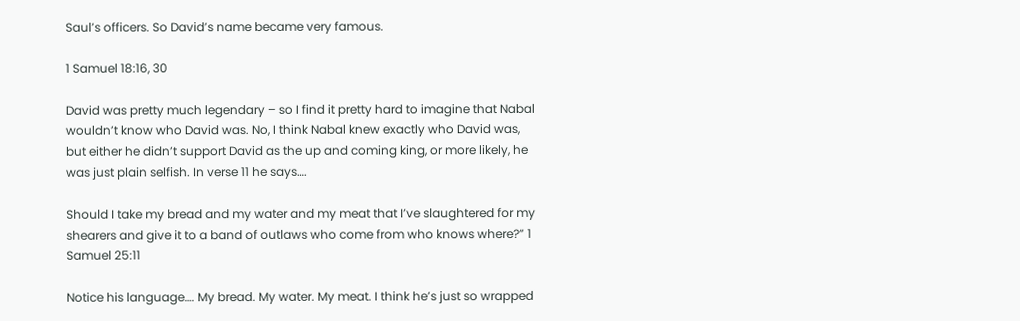Saul’s officers. So David’s name became very famous.

1 Samuel 18:16, 30

David was pretty much legendary – so I find it pretty hard to imagine that Nabal wouldn’t know who David was. No, I think Nabal knew exactly who David was, but either he didn’t support David as the up and coming king, or more likely, he was just plain selfish. In verse 11 he says….

Should I take my bread and my water and my meat that I’ve slaughtered for my shearers and give it to a band of outlaws who come from who knows where?” 1 Samuel 25:11

Notice his language…. My bread. My water. My meat. I think he’s just so wrapped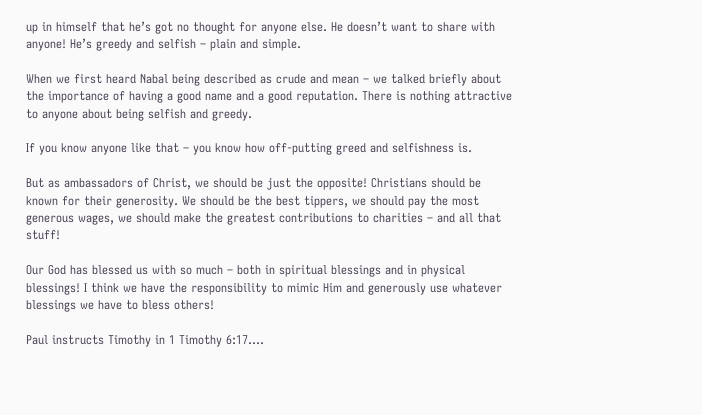up in himself that he’s got no thought for anyone else. He doesn’t want to share with anyone! He’s greedy and selfish – plain and simple.

When we first heard Nabal being described as crude and mean – we talked briefly about the importance of having a good name and a good reputation. There is nothing attractive to anyone about being selfish and greedy.

If you know anyone like that – you know how off-putting greed and selfishness is.

But as ambassadors of Christ, we should be just the opposite! Christians should be known for their generosity. We should be the best tippers, we should pay the most generous wages, we should make the greatest contributions to charities – and all that stuff!

Our God has blessed us with so much – both in spiritual blessings and in physical blessings! I think we have the responsibility to mimic Him and generously use whatever blessings we have to bless others!

Paul instructs Timothy in 1 Timothy 6:17….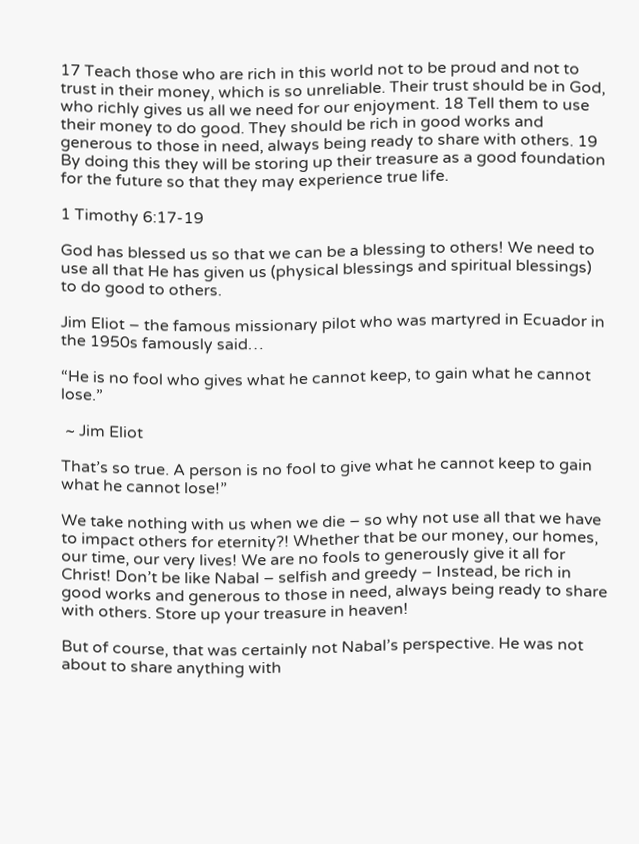17 Teach those who are rich in this world not to be proud and not to trust in their money, which is so unreliable. Their trust should be in God, who richly gives us all we need for our enjoyment. 18 Tell them to use their money to do good. They should be rich in good works and generous to those in need, always being ready to share with others. 19 By doing this they will be storing up their treasure as a good foundation for the future so that they may experience true life.

1 Timothy 6:17-19

God has blessed us so that we can be a blessing to others! We need to use all that He has given us (physical blessings and spiritual blessings) to do good to others.

Jim Eliot – the famous missionary pilot who was martyred in Ecuador in the 1950s famously said…

“He is no fool who gives what he cannot keep, to gain what he cannot lose.”

 ~ Jim Eliot

That’s so true. A person is no fool to give what he cannot keep to gain what he cannot lose!”

We take nothing with us when we die – so why not use all that we have to impact others for eternity?! Whether that be our money, our homes, our time, our very lives! We are no fools to generously give it all for Christ! Don’t be like Nabal – selfish and greedy – Instead, be rich in good works and generous to those in need, always being ready to share with others. Store up your treasure in heaven!

But of course, that was certainly not Nabal’s perspective. He was not about to share anything with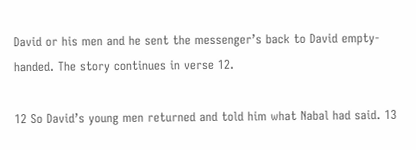David or his men and he sent the messenger’s back to David empty-handed. The story continues in verse 12.

12 So David’s young men returned and told him what Nabal had said. 13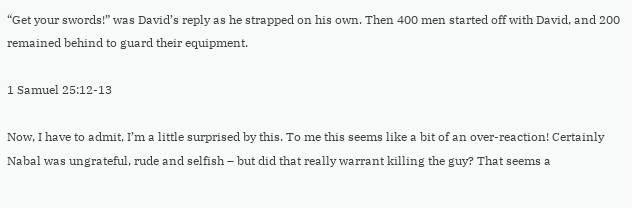“Get your swords!” was David’s reply as he strapped on his own. Then 400 men started off with David, and 200 remained behind to guard their equipment.

1 Samuel 25:12-13

Now, I have to admit, I’m a little surprised by this. To me this seems like a bit of an over-reaction! Certainly Nabal was ungrateful, rude and selfish – but did that really warrant killing the guy? That seems a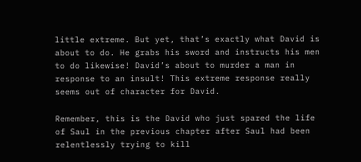little extreme. But yet, that’s exactly what David is about to do. He grabs his sword and instructs his men to do likewise! David’s about to murder a man in response to an insult! This extreme response really seems out of character for David.

Remember, this is the David who just spared the life of Saul in the previous chapter after Saul had been relentlessly trying to kill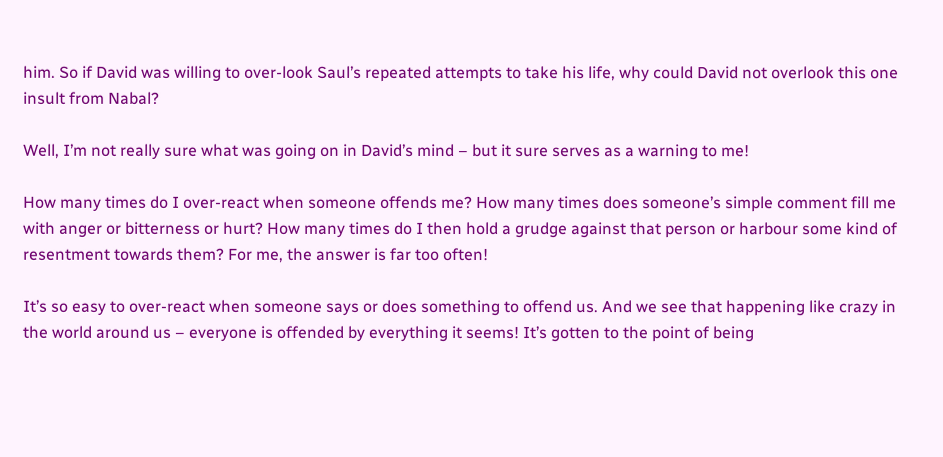him. So if David was willing to over-look Saul’s repeated attempts to take his life, why could David not overlook this one insult from Nabal?

Well, I’m not really sure what was going on in David’s mind – but it sure serves as a warning to me!

How many times do I over-react when someone offends me? How many times does someone’s simple comment fill me with anger or bitterness or hurt? How many times do I then hold a grudge against that person or harbour some kind of resentment towards them? For me, the answer is far too often!

It’s so easy to over-react when someone says or does something to offend us. And we see that happening like crazy in the world around us – everyone is offended by everything it seems! It’s gotten to the point of being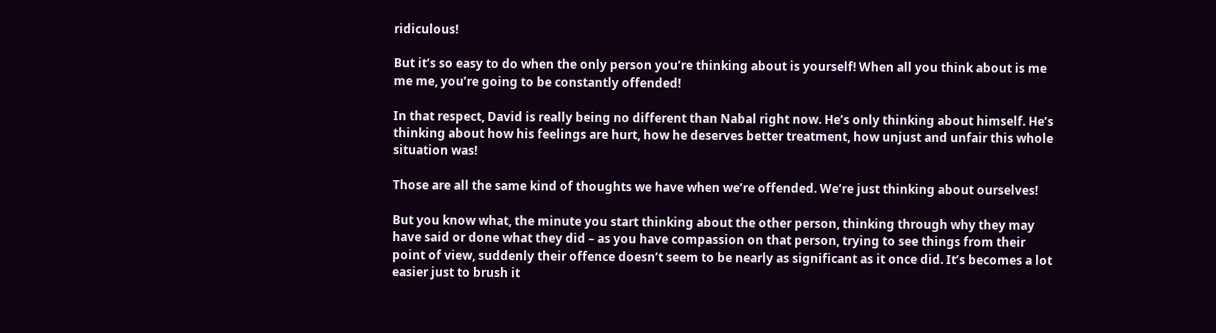ridiculous!

But it’s so easy to do when the only person you’re thinking about is yourself! When all you think about is me me me, you’re going to be constantly offended!

In that respect, David is really being no different than Nabal right now. He’s only thinking about himself. He’s thinking about how his feelings are hurt, how he deserves better treatment, how unjust and unfair this whole situation was!

Those are all the same kind of thoughts we have when we’re offended. We’re just thinking about ourselves!

But you know what, the minute you start thinking about the other person, thinking through why they may have said or done what they did – as you have compassion on that person, trying to see things from their point of view, suddenly their offence doesn’t seem to be nearly as significant as it once did. It’s becomes a lot easier just to brush it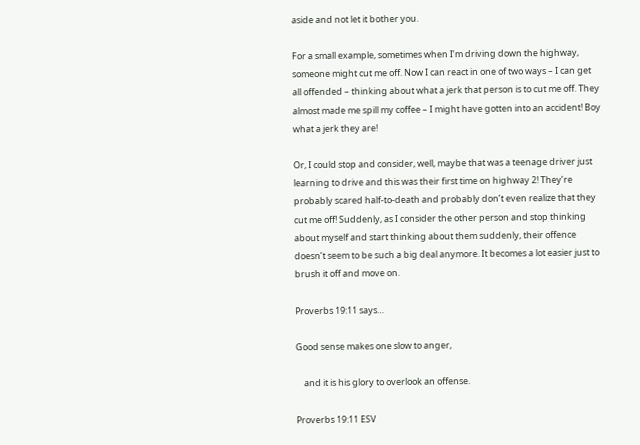aside and not let it bother you.

For a small example, sometimes when I’m driving down the highway, someone might cut me off. Now I can react in one of two ways – I can get all offended – thinking about what a jerk that person is to cut me off. They almost made me spill my coffee – I might have gotten into an accident! Boy what a jerk they are!

Or, I could stop and consider, well, maybe that was a teenage driver just learning to drive and this was their first time on highway 2! They’re probably scared half-to-death and probably don’t even realize that they cut me off! Suddenly, as I consider the other person and stop thinking about myself and start thinking about them suddenly, their offence doesn’t seem to be such a big deal anymore. It becomes a lot easier just to brush it off and move on.

Proverbs 19:11 says…

Good sense makes one slow to anger,

    and it is his glory to overlook an offense.

Proverbs 19:11 ESV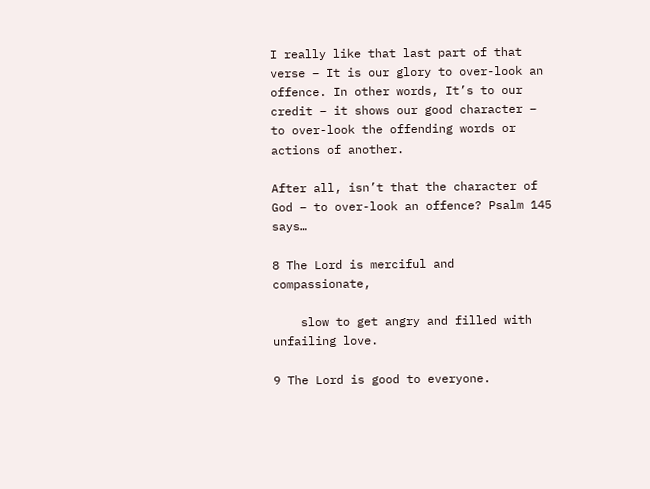I really like that last part of that verse – It is our glory to over-look an offence. In other words, It’s to our credit – it shows our good character – to over-look the offending words or actions of another.

After all, isn’t that the character of God – to over-look an offence? Psalm 145 says…

8 The Lord is merciful and compassionate,

    slow to get angry and filled with unfailing love.

9 The Lord is good to everyone.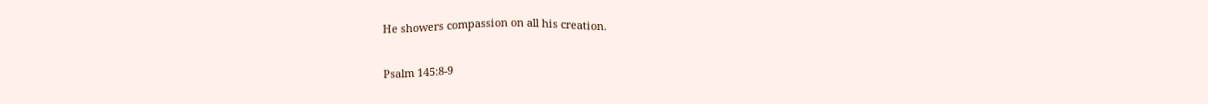He showers compassion on all his creation.

Psalm 145:8-9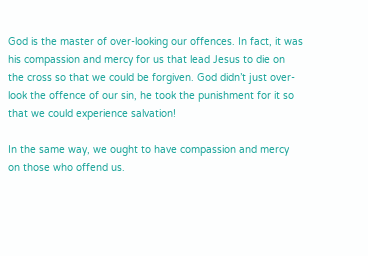God is the master of over-looking our offences. In fact, it was his compassion and mercy for us that lead Jesus to die on the cross so that we could be forgiven. God didn’t just over-look the offence of our sin, he took the punishment for it so that we could experience salvation!

In the same way, we ought to have compassion and mercy on those who offend us.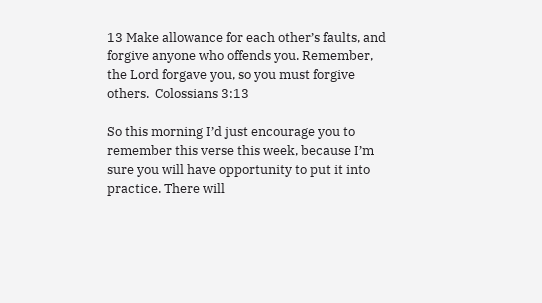13 Make allowance for each other’s faults, and forgive anyone who offends you. Remember, the Lord forgave you, so you must forgive others.  Colossians 3:13

So this morning I’d just encourage you to remember this verse this week, because I’m sure you will have opportunity to put it into practice. There will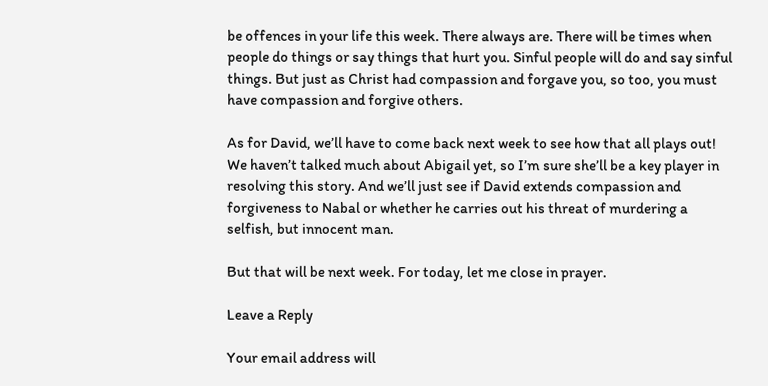be offences in your life this week. There always are. There will be times when people do things or say things that hurt you. Sinful people will do and say sinful things. But just as Christ had compassion and forgave you, so too, you must have compassion and forgive others.

As for David, we’ll have to come back next week to see how that all plays out! We haven’t talked much about Abigail yet, so I’m sure she’ll be a key player in resolving this story. And we’ll just see if David extends compassion and forgiveness to Nabal or whether he carries out his threat of murdering a selfish, but innocent man.

But that will be next week. For today, let me close in prayer.

Leave a Reply

Your email address will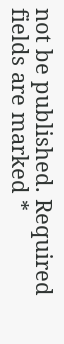not be published. Required fields are marked *